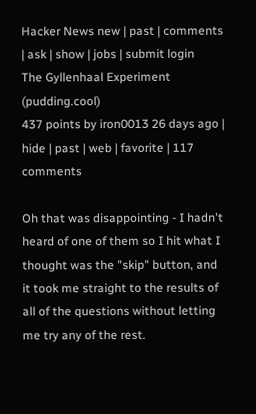Hacker News new | past | comments | ask | show | jobs | submit login
The Gyllenhaal Experiment (pudding.cool)
437 points by iron0013 26 days ago | hide | past | web | favorite | 117 comments

Oh that was disappointing - I hadn't heard of one of them so I hit what I thought was the "skip" button, and it took me straight to the results of all of the questions without letting me try any of the rest.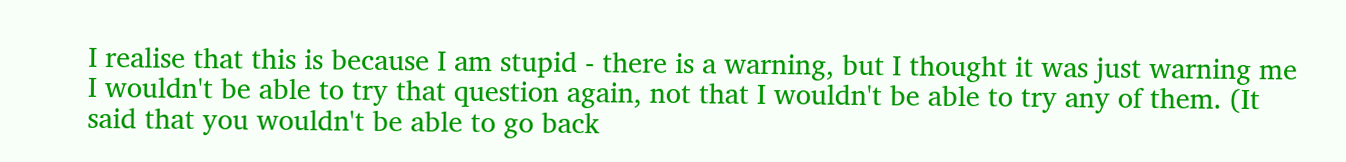I realise that this is because I am stupid - there is a warning, but I thought it was just warning me I wouldn't be able to try that question again, not that I wouldn't be able to try any of them. (It said that you wouldn't be able to go back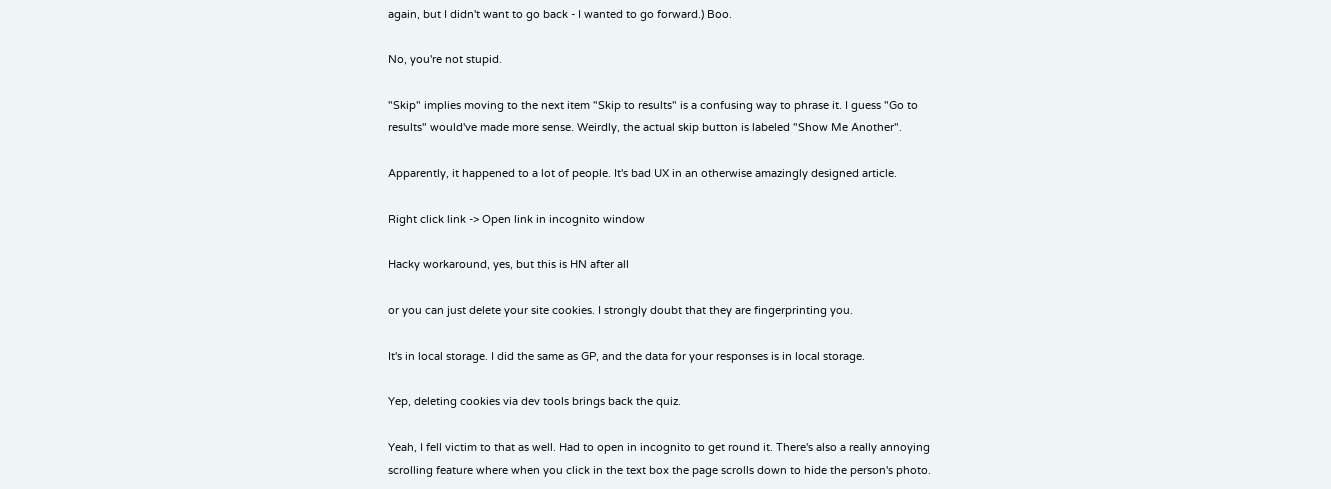again, but I didn't want to go back - I wanted to go forward.) Boo.

No, you're not stupid.

"Skip" implies moving to the next item "Skip to results" is a confusing way to phrase it. I guess "Go to results" would've made more sense. Weirdly, the actual skip button is labeled "Show Me Another".

Apparently, it happened to a lot of people. It's bad UX in an otherwise amazingly designed article.

Right click link -> Open link in incognito window

Hacky workaround, yes, but this is HN after all

or you can just delete your site cookies. I strongly doubt that they are fingerprinting you.

It's in local storage. I did the same as GP, and the data for your responses is in local storage.

Yep, deleting cookies via dev tools brings back the quiz.

Yeah, I fell victim to that as well. Had to open in incognito to get round it. There's also a really annoying scrolling feature where when you click in the text box the page scrolls down to hide the person's photo.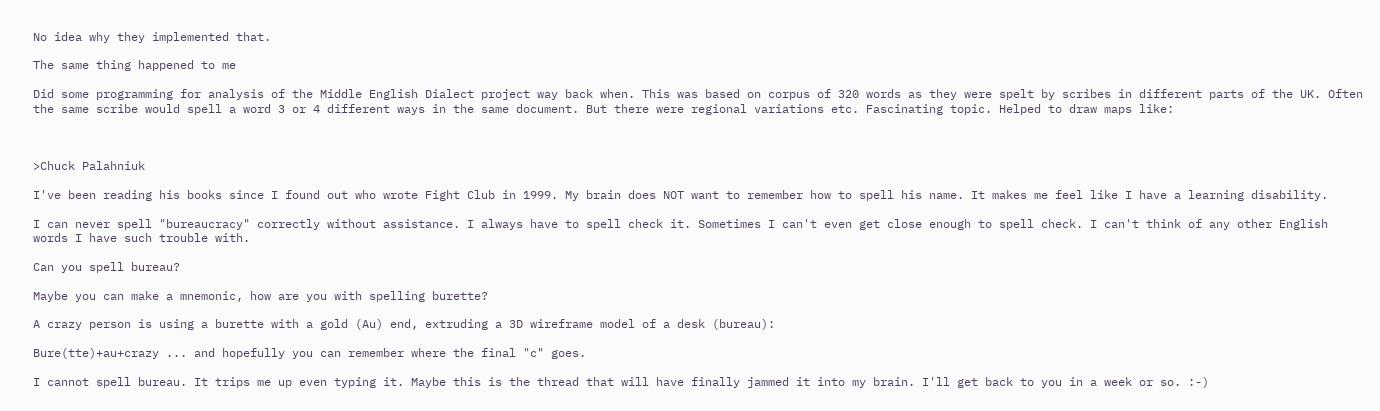No idea why they implemented that.

The same thing happened to me

Did some programming for analysis of the Middle English Dialect project way back when. This was based on corpus of 320 words as they were spelt by scribes in different parts of the UK. Often the same scribe would spell a word 3 or 4 different ways in the same document. But there were regional variations etc. Fascinating topic. Helped to draw maps like:



>Chuck Palahniuk

I've been reading his books since I found out who wrote Fight Club in 1999. My brain does NOT want to remember how to spell his name. It makes me feel like I have a learning disability.

I can never spell "bureaucracy" correctly without assistance. I always have to spell check it. Sometimes I can't even get close enough to spell check. I can't think of any other English words I have such trouble with.

Can you spell bureau?

Maybe you can make a mnemonic, how are you with spelling burette?

A crazy person is using a burette with a gold (Au) end, extruding a 3D wireframe model of a desk (bureau):

Bure(tte)+au+crazy ... and hopefully you can remember where the final "c" goes.

I cannot spell bureau. It trips me up even typing it. Maybe this is the thread that will have finally jammed it into my brain. I'll get back to you in a week or so. :-)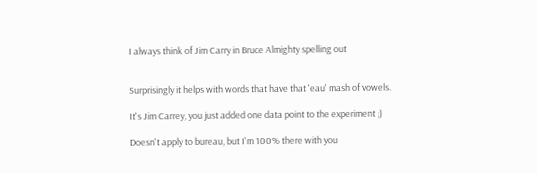I always think of Jim Carry in Bruce Almighty spelling out


Surprisingly it helps with words that have that 'eau' mash of vowels.

It's Jim Carrey, you just added one data point to the experiment ;)

Doesn't apply to bureau, but I'm 100% there with you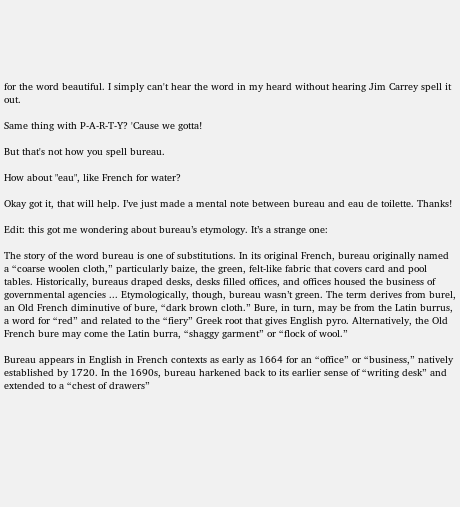for the word beautiful. I simply can't hear the word in my heard without hearing Jim Carrey spell it out.

Same thing with P-A-R-T-Y? 'Cause we gotta!

But that's not how you spell bureau.

How about "eau", like French for water?

Okay got it, that will help. I’ve just made a mental note between bureau and eau de toilette. Thanks!

Edit: this got me wondering about bureau’s etymology. It’s a strange one:

The story of the word bureau is one of substitutions. In its original French, bureau originally named a “coarse woolen cloth,” particularly baize, the green, felt-like fabric that covers card and pool tables. Historically, bureaus draped desks, desks filled offices, and offices housed the business of governmental agencies ... Etymologically, though, bureau wasn’t green. The term derives from burel, an Old French diminutive of bure, “dark brown cloth.” Bure, in turn, may be from the Latin burrus, a word for “red” and related to the “fiery” Greek root that gives English pyro. Alternatively, the Old French bure may come the Latin burra, “shaggy garment” or “flock of wool.”

Bureau appears in English in French contexts as early as 1664 for an “office” or “business,” natively established by 1720. In the 1690s, bureau harkened back to its earlier sense of “writing desk” and extended to a “chest of drawers”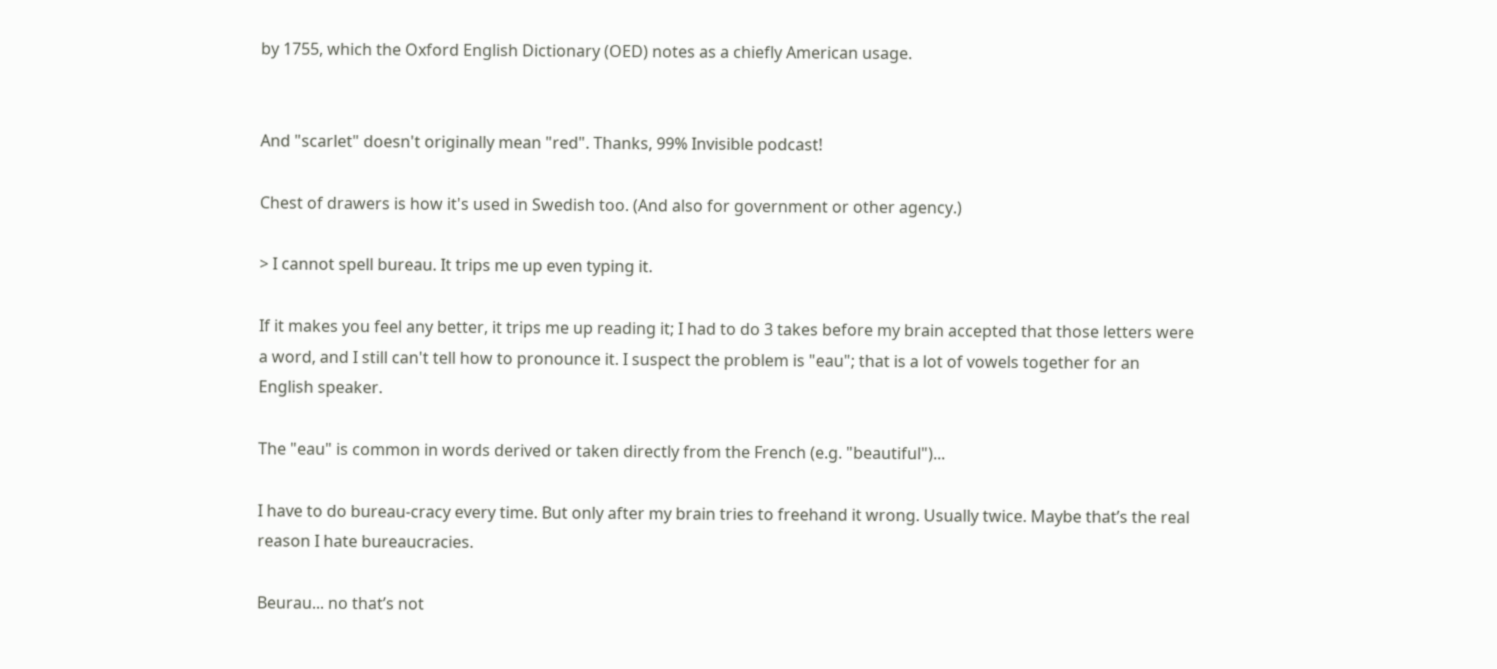by 1755, which the Oxford English Dictionary (OED) notes as a chiefly American usage.


And "scarlet" doesn't originally mean "red". Thanks, 99% Invisible podcast!

Chest of drawers is how it's used in Swedish too. (And also for government or other agency.)

> I cannot spell bureau. It trips me up even typing it.

If it makes you feel any better, it trips me up reading it; I had to do 3 takes before my brain accepted that those letters were a word, and I still can't tell how to pronounce it. I suspect the problem is "eau"; that is a lot of vowels together for an English speaker.

The "eau" is common in words derived or taken directly from the French (e.g. "beautiful")...

I have to do bureau-cracy every time. But only after my brain tries to freehand it wrong. Usually twice. Maybe that’s the real reason I hate bureaucracies.

Beurau... no that’s not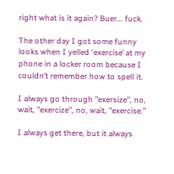right what is it again? Buer... fuck.

The other day I got some funny looks when I yelled ‘exercise’ at my phone in a locker room because I couldn’t remember how to spell it.

I always go through "exersize", no, wait, "exercize", no, wait, "exercise."

I always get there, but it always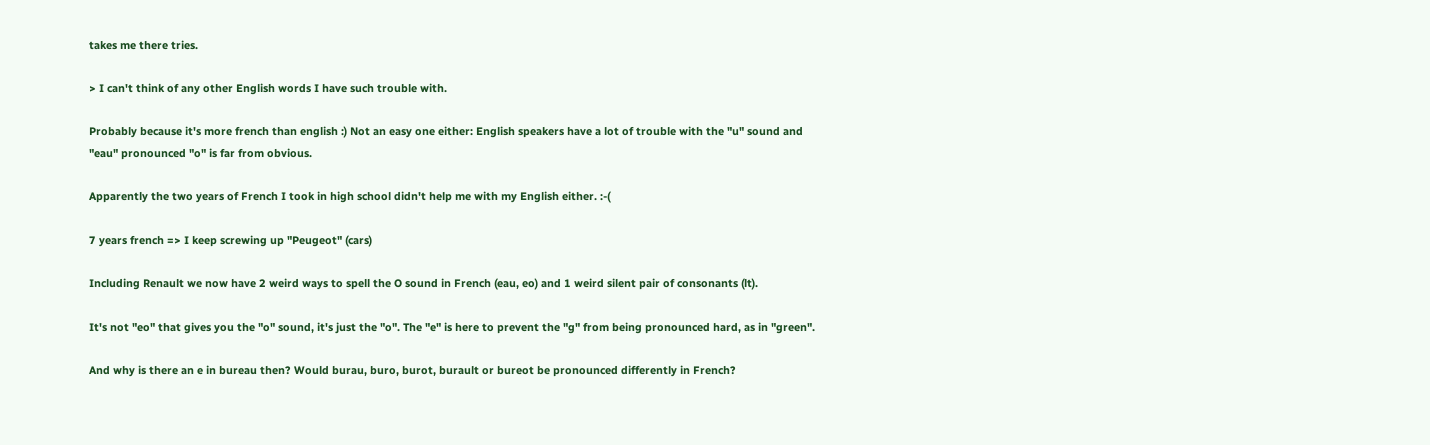takes me there tries.

> I can't think of any other English words I have such trouble with.

Probably because it's more french than english :) Not an easy one either: English speakers have a lot of trouble with the "u" sound and "eau" pronounced "o" is far from obvious.

Apparently the two years of French I took in high school didn't help me with my English either. :-(

7 years french => I keep screwing up "Peugeot" (cars)

Including Renault we now have 2 weird ways to spell the O sound in French (eau, eo) and 1 weird silent pair of consonants (lt).

It's not "eo" that gives you the "o" sound, it's just the "o". The "e" is here to prevent the "g" from being pronounced hard, as in "green".

And why is there an e in bureau then? Would burau, buro, burot, burault or bureot be pronounced differently in French?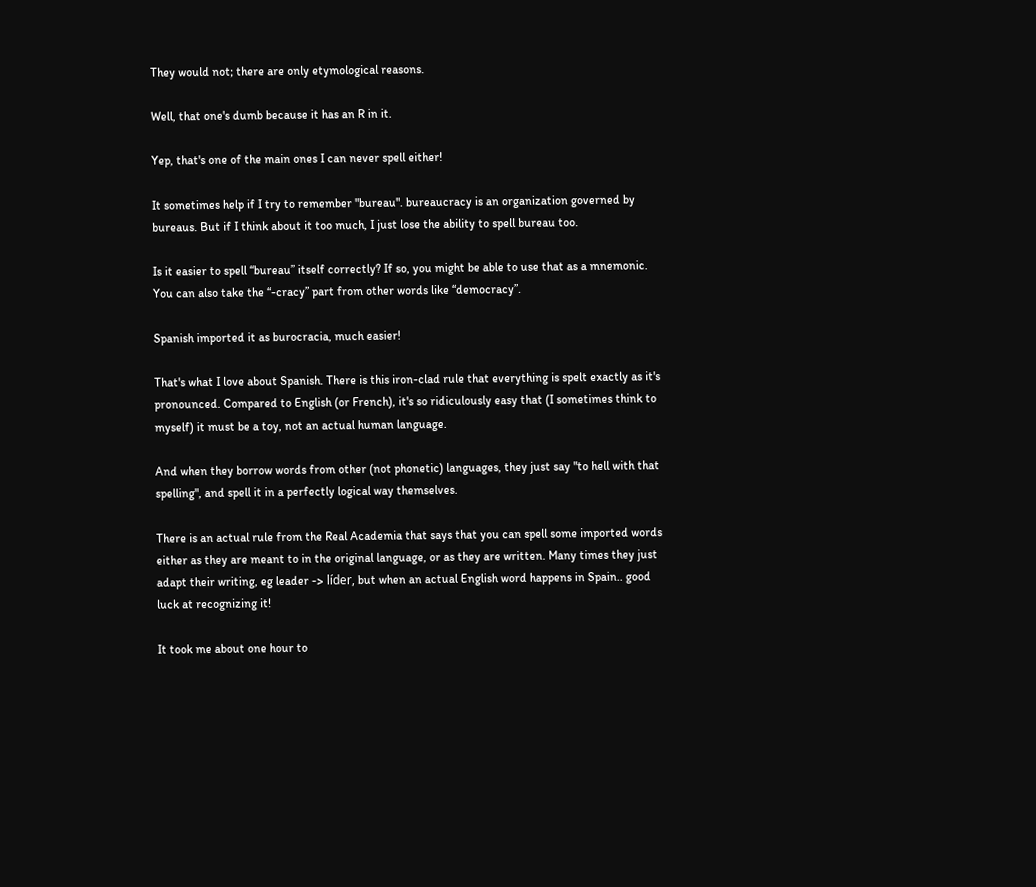They would not; there are only etymological reasons.

Well, that one's dumb because it has an R in it.

Yep, that's one of the main ones I can never spell either!

It sometimes help if I try to remember "bureau". bureaucracy is an organization governed by bureaus. But if I think about it too much, I just lose the ability to spell bureau too.

Is it easier to spell “bureau” itself correctly? If so, you might be able to use that as a mnemonic. You can also take the “-cracy” part from other words like “democracy”.

Spanish imported it as burocracia, much easier!

That's what I love about Spanish. There is this iron-clad rule that everything is spelt exactly as it's pronounced. Compared to English (or French), it's so ridiculously easy that (I sometimes think to myself) it must be a toy, not an actual human language.

And when they borrow words from other (not phonetic) languages, they just say "to hell with that spelling", and spell it in a perfectly logical way themselves.

There is an actual rule from the Real Academia that says that you can spell some imported words either as they are meant to in the original language, or as they are written. Many times they just adapt their writing, eg leader -> líder, but when an actual English word happens in Spain.. good luck at recognizing it!

It took me about one hour to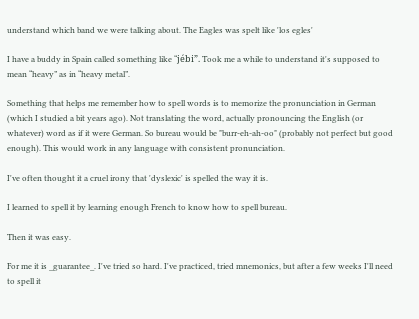understand which band we were talking about. The Eagles was spelt like 'los egles'

I have a buddy in Spain called something like “jébi”. Took me a while to understand it's supposed to mean “heavy” as in “heavy metal”.

Something that helps me remember how to spell words is to memorize the pronunciation in German (which I studied a bit years ago). Not translating the word, actually pronouncing the English (or whatever) word as if it were German. So bureau would be "burr-eh-ah-oo" (probably not perfect but good enough). This would work in any language with consistent pronunciation.

I've often thought it a cruel irony that 'dyslexic' is spelled the way it is.

I learned to spell it by learning enough French to know how to spell bureau.

Then it was easy.

For me it is _guarantee_. I've tried so hard. I've practiced, tried mnemonics, but after a few weeks I'll need to spell it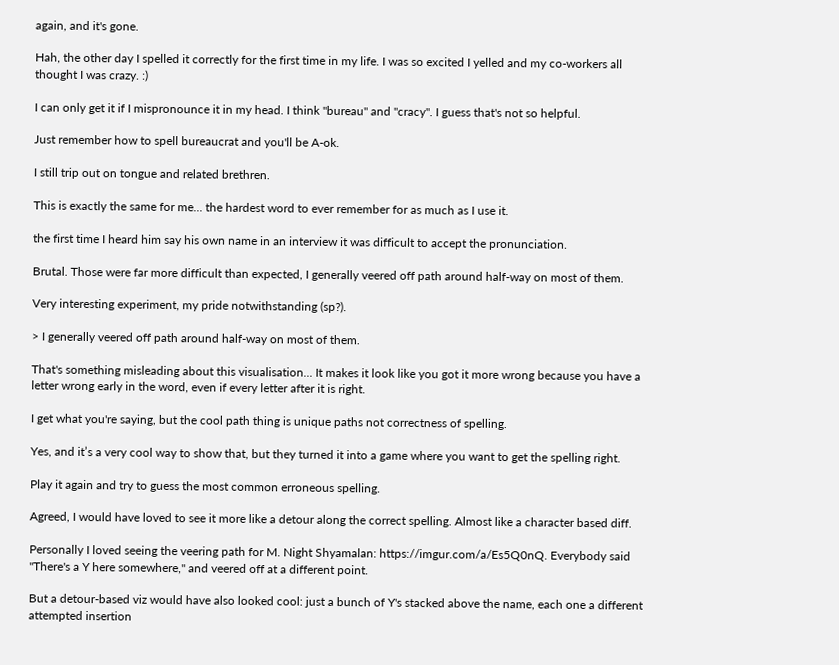again, and it's gone.

Hah, the other day I spelled it correctly for the first time in my life. I was so excited I yelled and my co-workers all thought I was crazy. :)

I can only get it if I mispronounce it in my head. I think "bureau" and "cracy". I guess that's not so helpful.

Just remember how to spell bureaucrat and you'll be A-ok.

I still trip out on tongue and related brethren.

This is exactly the same for me... the hardest word to ever remember for as much as I use it.

the first time I heard him say his own name in an interview it was difficult to accept the pronunciation.

Brutal. Those were far more difficult than expected, I generally veered off path around half-way on most of them.

Very interesting experiment, my pride notwithstanding (sp?).

> I generally veered off path around half-way on most of them.

That's something misleading about this visualisation... It makes it look like you got it more wrong because you have a letter wrong early in the word, even if every letter after it is right.

I get what you're saying, but the cool path thing is unique paths not correctness of spelling.

Yes, and it’s a very cool way to show that, but they turned it into a game where you want to get the spelling right.

Play it again and try to guess the most common erroneous spelling.

Agreed, I would have loved to see it more like a detour along the correct spelling. Almost like a character based diff.

Personally I loved seeing the veering path for M. Night Shyamalan: https://imgur.com/a/Es5Q0nQ. Everybody said "There's a Y here somewhere," and veered off at a different point.

But a detour-based viz would have also looked cool: just a bunch of Y's stacked above the name, each one a different attempted insertion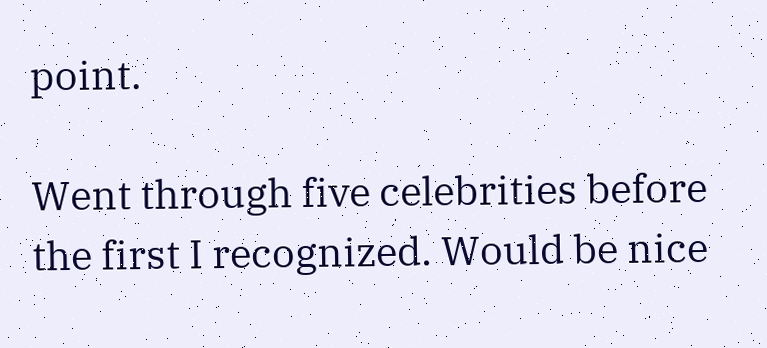point.

Went through five celebrities before the first I recognized. Would be nice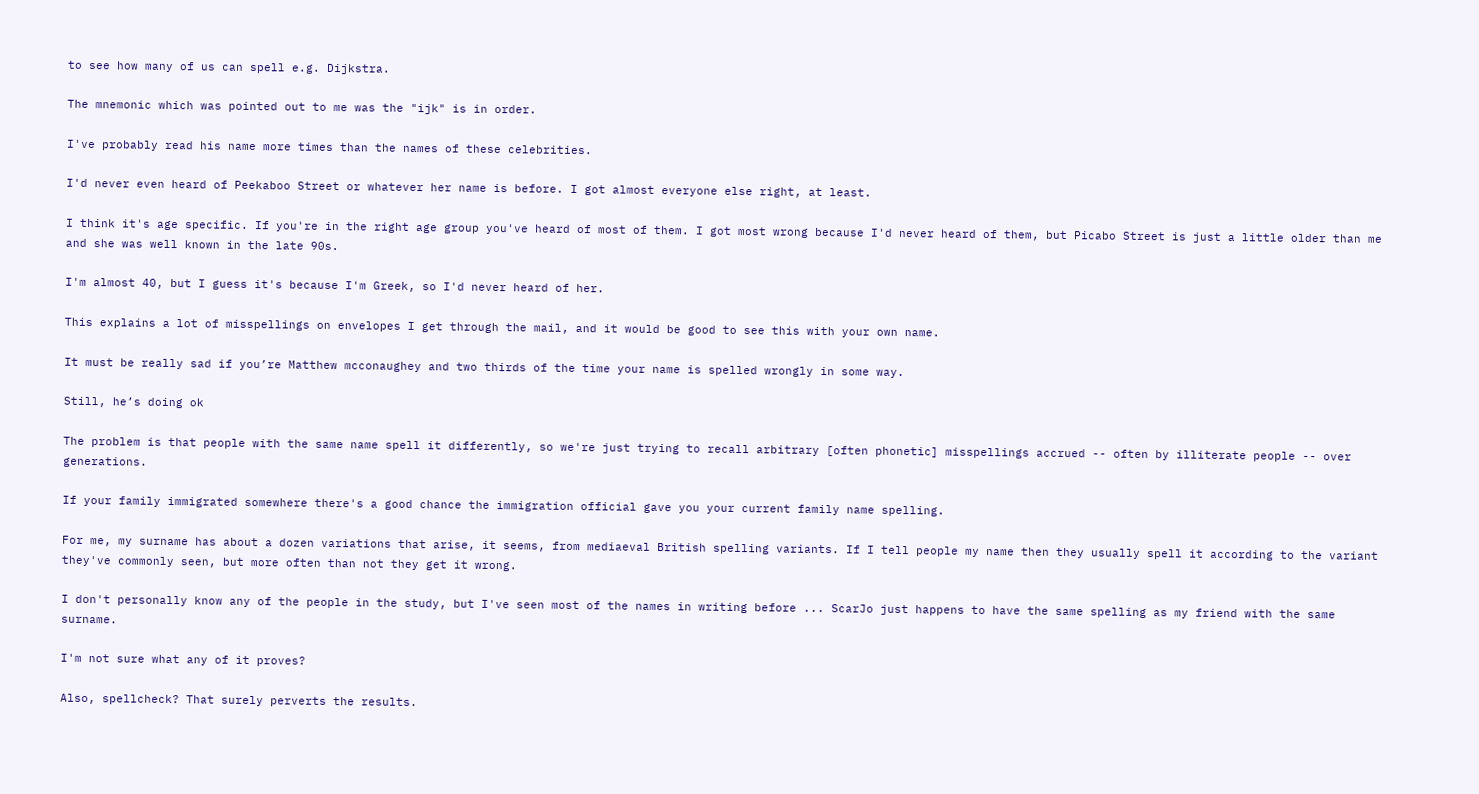to see how many of us can spell e.g. Dijkstra.

The mnemonic which was pointed out to me was the "ijk" is in order.

I've probably read his name more times than the names of these celebrities.

I'd never even heard of Peekaboo Street or whatever her name is before. I got almost everyone else right, at least.

I think it's age specific. If you're in the right age group you've heard of most of them. I got most wrong because I'd never heard of them, but Picabo Street is just a little older than me and she was well known in the late 90s.

I'm almost 40, but I guess it's because I'm Greek, so I'd never heard of her.

This explains a lot of misspellings on envelopes I get through the mail, and it would be good to see this with your own name.

It must be really sad if you’re Matthew mcconaughey and two thirds of the time your name is spelled wrongly in some way.

Still, he’s doing ok

The problem is that people with the same name spell it differently, so we're just trying to recall arbitrary [often phonetic] misspellings accrued -- often by illiterate people -- over generations.

If your family immigrated somewhere there's a good chance the immigration official gave you your current family name spelling.

For me, my surname has about a dozen variations that arise, it seems, from mediaeval British spelling variants. If I tell people my name then they usually spell it according to the variant they've commonly seen, but more often than not they get it wrong.

I don't personally know any of the people in the study, but I've seen most of the names in writing before ... ScarJo just happens to have the same spelling as my friend with the same surname.

I'm not sure what any of it proves?

Also, spellcheck? That surely perverts the results.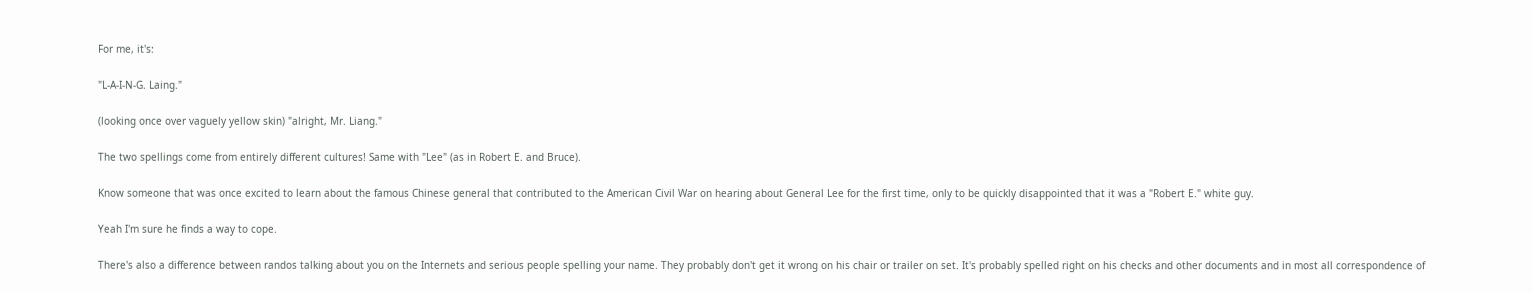For me, it's:

"L-A-I-N-G. Laing."

(looking once over vaguely yellow skin) "alright, Mr. Liang."

The two spellings come from entirely different cultures! Same with "Lee" (as in Robert E. and Bruce).

Know someone that was once excited to learn about the famous Chinese general that contributed to the American Civil War on hearing about General Lee for the first time, only to be quickly disappointed that it was a "Robert E." white guy.

Yeah I'm sure he finds a way to cope.

There's also a difference between randos talking about you on the Internets and serious people spelling your name. They probably don't get it wrong on his chair or trailer on set. It's probably spelled right on his checks and other documents and in most all correspondence of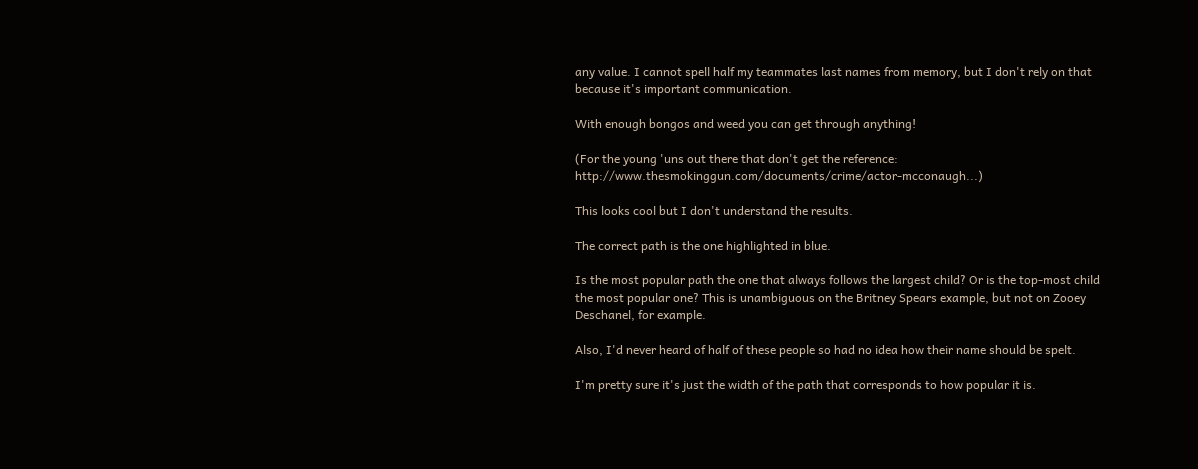any value. I cannot spell half my teammates last names from memory, but I don't rely on that because it's important communication.

With enough bongos and weed you can get through anything!

(For the young 'uns out there that don't get the reference: http://www.thesmokinggun.com/documents/crime/actor-mcconaugh...)

This looks cool but I don't understand the results.

The correct path is the one highlighted in blue.

Is the most popular path the one that always follows the largest child? Or is the top-most child the most popular one? This is unambiguous on the Britney Spears example, but not on Zooey Deschanel, for example.

Also, I'd never heard of half of these people so had no idea how their name should be spelt.

I'm pretty sure it's just the width of the path that corresponds to how popular it is.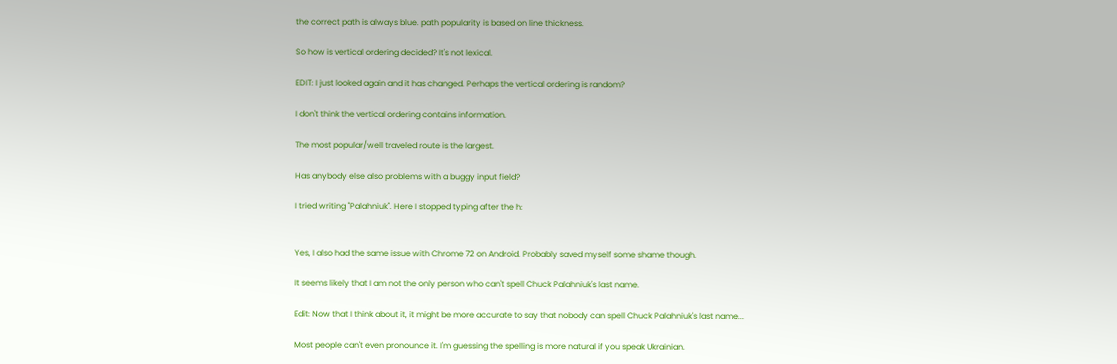the correct path is always blue. path popularity is based on line thickness.

So how is vertical ordering decided? It's not lexical.

EDIT: I just looked again and it has changed. Perhaps the vertical ordering is random?

I don't think the vertical ordering contains information.

The most popular/well traveled route is the largest.

Has anybody else also problems with a buggy input field?

I tried writing "Palahniuk". Here I stopped typing after the h:


Yes, I also had the same issue with Chrome 72 on Android. Probably saved myself some shame though.

It seems likely that I am not the only person who can't spell Chuck Palahniuk's last name.

Edit: Now that I think about it, it might be more accurate to say that nobody can spell Chuck Palahniuk's last name...

Most people can't even pronounce it. I'm guessing the spelling is more natural if you speak Ukrainian.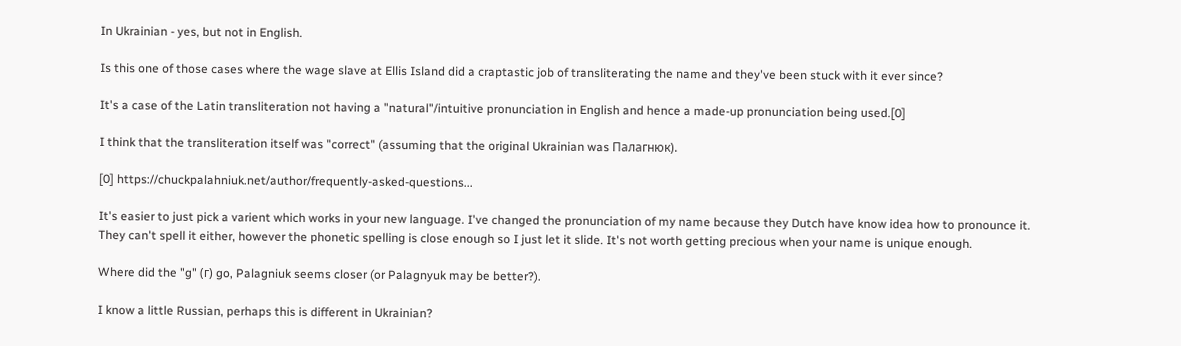In Ukrainian - yes, but not in English.

Is this one of those cases where the wage slave at Ellis Island did a craptastic job of transliterating the name and they've been stuck with it ever since?

It's a case of the Latin transliteration not having a "natural"/intuitive pronunciation in English and hence a made-up pronunciation being used.[0]

I think that the transliteration itself was "correct" (assuming that the original Ukrainian was Палагнюк).

[0] https://chuckpalahniuk.net/author/frequently-asked-questions...

It's easier to just pick a varient which works in your new language. I've changed the pronunciation of my name because they Dutch have know idea how to pronounce it. They can't spell it either, however the phonetic spelling is close enough so I just let it slide. It's not worth getting precious when your name is unique enough.

Where did the "g" (г) go, Palagniuk seems closer (or Palagnyuk may be better?).

I know a little Russian, perhaps this is different in Ukrainian?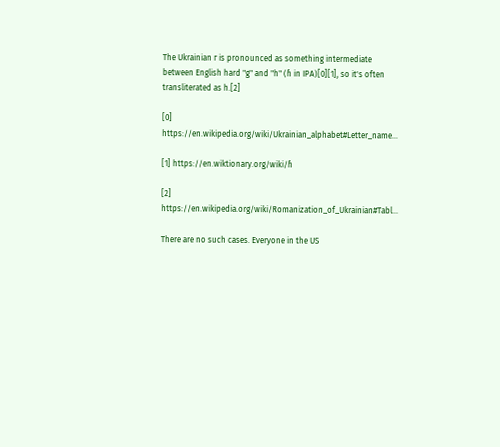The Ukrainian г is pronounced as something intermediate between English hard "g" and "h" (ɦ in IPA)[0][1], so it's often transliterated as h.[2]

[0] https://en.wikipedia.org/wiki/Ukrainian_alphabet#Letter_name...

[1] https://en.wiktionary.org/wiki/ɦ

[2] https://en.wikipedia.org/wiki/Romanization_of_Ukrainian#Tabl...

There are no such cases. Everyone in the US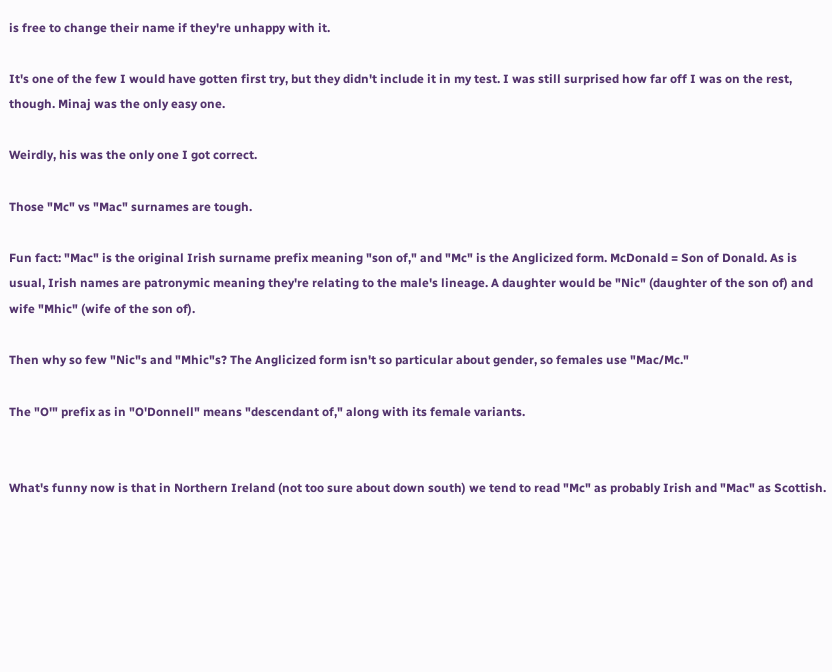is free to change their name if they're unhappy with it.

It's one of the few I would have gotten first try, but they didn't include it in my test. I was still surprised how far off I was on the rest, though. Minaj was the only easy one.

Weirdly, his was the only one I got correct.

Those "Mc" vs "Mac" surnames are tough.

Fun fact: "Mac" is the original Irish surname prefix meaning "son of," and "Mc" is the Anglicized form. McDonald = Son of Donald. As is usual, Irish names are patronymic meaning they're relating to the male's lineage. A daughter would be "Nic" (daughter of the son of) and wife "Mhic" (wife of the son of).

Then why so few "Nic"s and "Mhic"s? The Anglicized form isn't so particular about gender, so females use "Mac/Mc."

The "O'" prefix as in "O'Donnell" means "descendant of," along with its female variants.


What's funny now is that in Northern Ireland (not too sure about down south) we tend to read "Mc" as probably Irish and "Mac" as Scottish.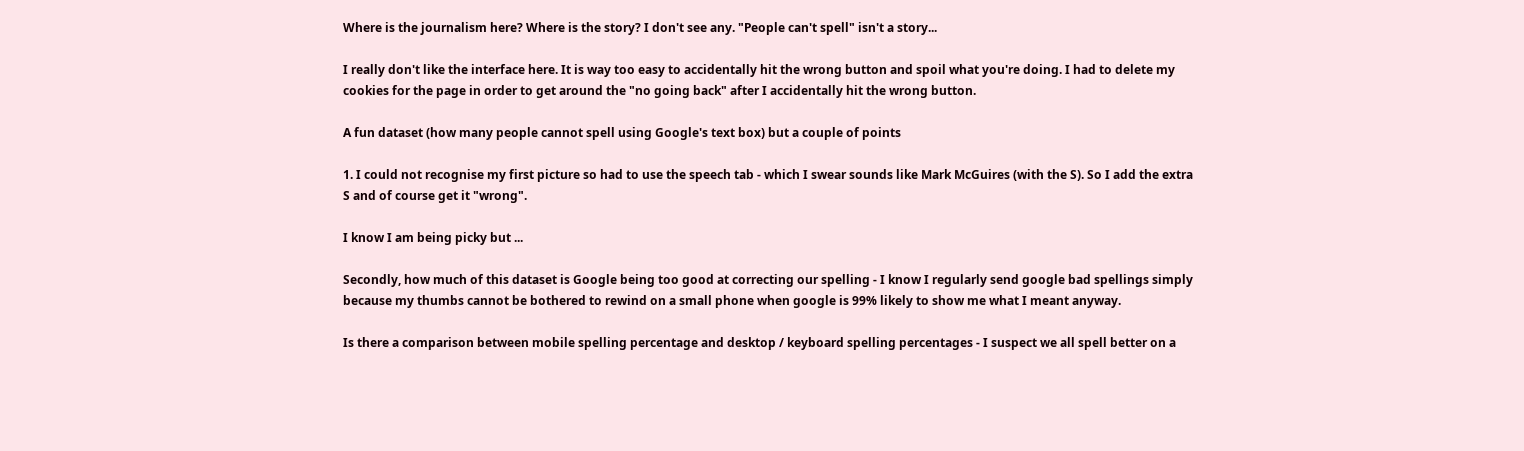Where is the journalism here? Where is the story? I don't see any. "People can't spell" isn't a story...

I really don't like the interface here. It is way too easy to accidentally hit the wrong button and spoil what you're doing. I had to delete my cookies for the page in order to get around the "no going back" after I accidentally hit the wrong button.

A fun dataset (how many people cannot spell using Google's text box) but a couple of points

1. I could not recognise my first picture so had to use the speech tab - which I swear sounds like Mark McGuires (with the S). So I add the extra S and of course get it "wrong".

I know I am being picky but ...

Secondly, how much of this dataset is Google being too good at correcting our spelling - I know I regularly send google bad spellings simply because my thumbs cannot be bothered to rewind on a small phone when google is 99% likely to show me what I meant anyway.

Is there a comparison between mobile spelling percentage and desktop / keyboard spelling percentages - I suspect we all spell better on a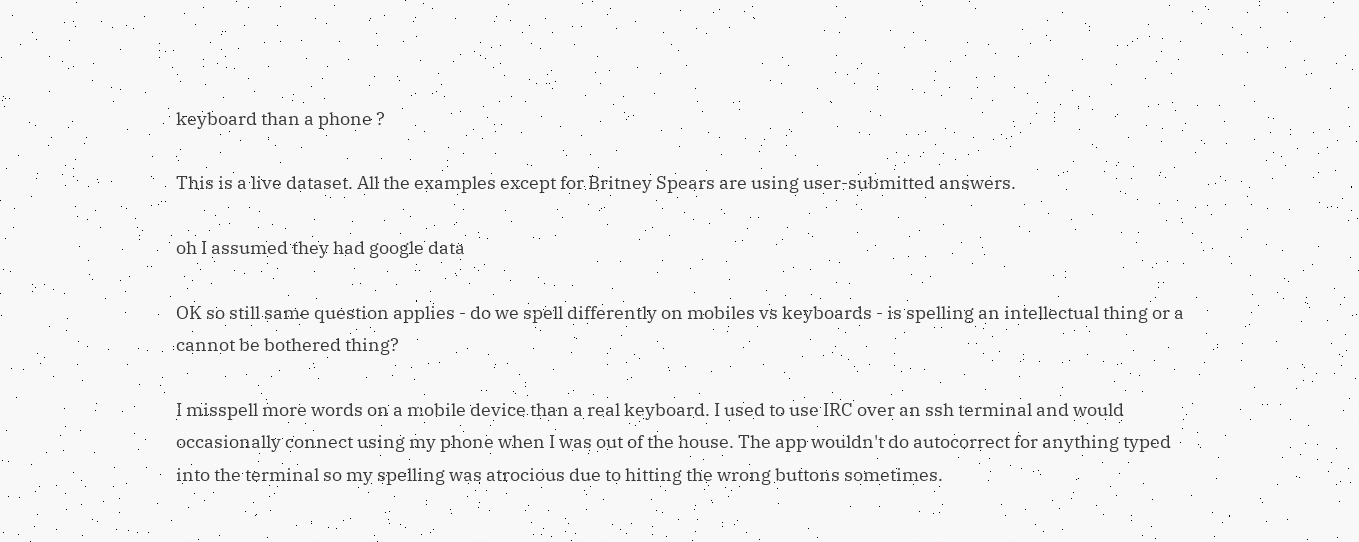keyboard than a phone ?

This is a live dataset. All the examples except for Britney Spears are using user-submitted answers.

oh I assumed they had google data

OK so still same question applies - do we spell differently on mobiles vs keyboards - is spelling an intellectual thing or a cannot be bothered thing?

I misspell more words on a mobile device than a real keyboard. I used to use IRC over an ssh terminal and would occasionally connect using my phone when I was out of the house. The app wouldn't do autocorrect for anything typed into the terminal so my spelling was atrocious due to hitting the wrong buttons sometimes.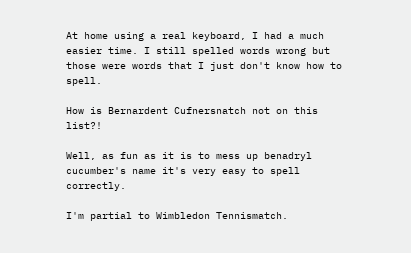At home using a real keyboard, I had a much easier time. I still spelled words wrong but those were words that I just don't know how to spell.

How is Bernardent Cufnersnatch not on this list?!

Well, as fun as it is to mess up benadryl cucumber's name it's very easy to spell correctly.

I'm partial to Wimbledon Tennismatch.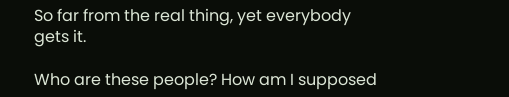So far from the real thing, yet everybody gets it.

Who are these people? How am I supposed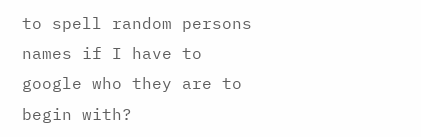to spell random persons names if I have to google who they are to begin with?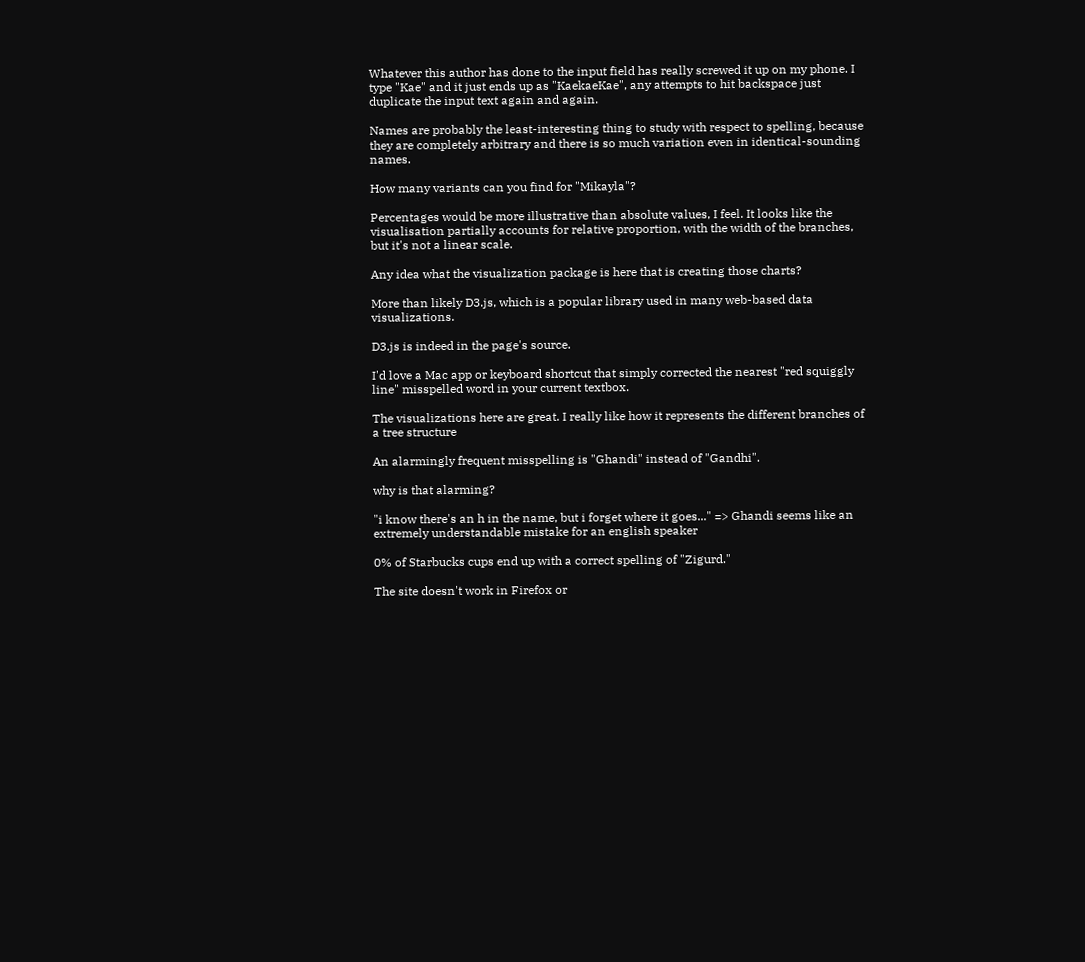Whatever this author has done to the input field has really screwed it up on my phone. I type "Kae" and it just ends up as "KaekaeKae", any attempts to hit backspace just duplicate the input text again and again.

Names are probably the least-interesting thing to study with respect to spelling, because they are completely arbitrary and there is so much variation even in identical-sounding names.

How many variants can you find for "Mikayla"?

Percentages would be more illustrative than absolute values, I feel. It looks like the visualisation partially accounts for relative proportion, with the width of the branches, but it's not a linear scale.

Any idea what the visualization package is here that is creating those charts?

More than likely D3.js, which is a popular library used in many web-based data visualizations.

D3.js is indeed in the page's source.

I'd love a Mac app or keyboard shortcut that simply corrected the nearest "red squiggly line" misspelled word in your current textbox.

The visualizations here are great. I really like how it represents the different branches of a tree structure

An alarmingly frequent misspelling is "Ghandi" instead of "Gandhi".

why is that alarming?

"i know there's an h in the name, but i forget where it goes..." => Ghandi seems like an extremely understandable mistake for an english speaker

0% of Starbucks cups end up with a correct spelling of "Zigurd."

The site doesn't work in Firefox or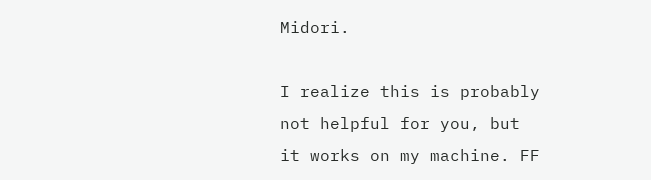Midori.

I realize this is probably not helpful for you, but it works on my machine. FF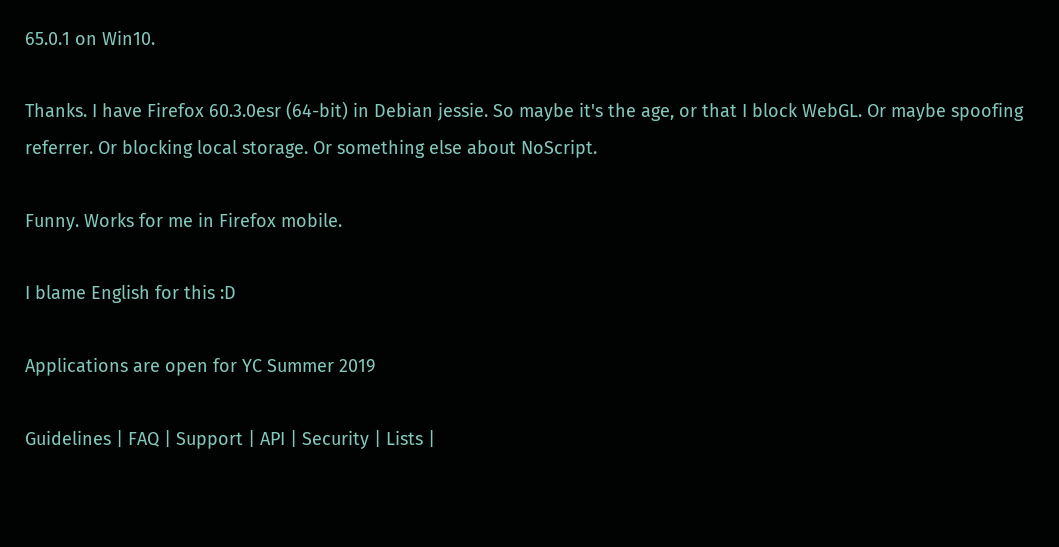65.0.1 on Win10.

Thanks. I have Firefox 60.3.0esr (64-bit) in Debian jessie. So maybe it's the age, or that I block WebGL. Or maybe spoofing referrer. Or blocking local storage. Or something else about NoScript.

Funny. Works for me in Firefox mobile.

I blame English for this :D

Applications are open for YC Summer 2019

Guidelines | FAQ | Support | API | Security | Lists |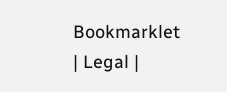Bookmarklet | Legal |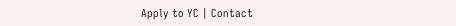Apply to YC | Contact